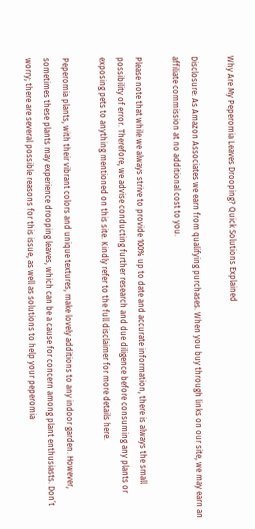Why Are My Peperomia Leaves Drooping? Quick Solutions Explained

Disclosure: As Amazon Associates we earn from qualifying purchases. When you buy through links on our site, we may earn an affiliate commission at no additional cost to you.

Please note that while we always strive to provide 100% up to date and accurate information, there is always the small possibility of error. Therefore, we advise conducting further research and due diligence before consuming any plants or exposing pets to anything mentioned on this site. Kindly refer to the full disclaimer for more details here.

Peperomia plants, with their vibrant colors and unique textures, make lovely additions to any indoor garden. However, sometimes these plants may experience drooping leaves, which can be a cause for concern among plant enthusiasts. Don’t worry; there are several possible reasons for this issue, as well as solutions to help your peperomia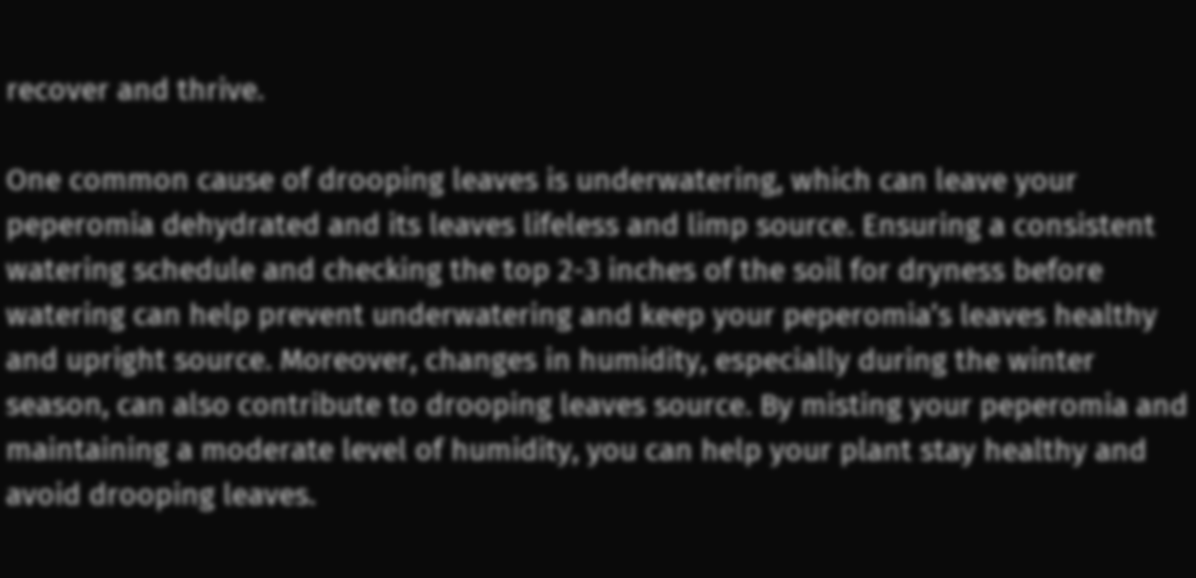recover and thrive.

One common cause of drooping leaves is underwatering, which can leave your peperomia dehydrated and its leaves lifeless and limp source. Ensuring a consistent watering schedule and checking the top 2-3 inches of the soil for dryness before watering can help prevent underwatering and keep your peperomia’s leaves healthy and upright source. Moreover, changes in humidity, especially during the winter season, can also contribute to drooping leaves source. By misting your peperomia and maintaining a moderate level of humidity, you can help your plant stay healthy and avoid drooping leaves.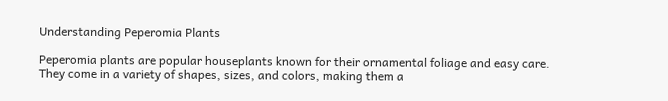Understanding Peperomia Plants

Peperomia plants are popular houseplants known for their ornamental foliage and easy care. They come in a variety of shapes, sizes, and colors, making them a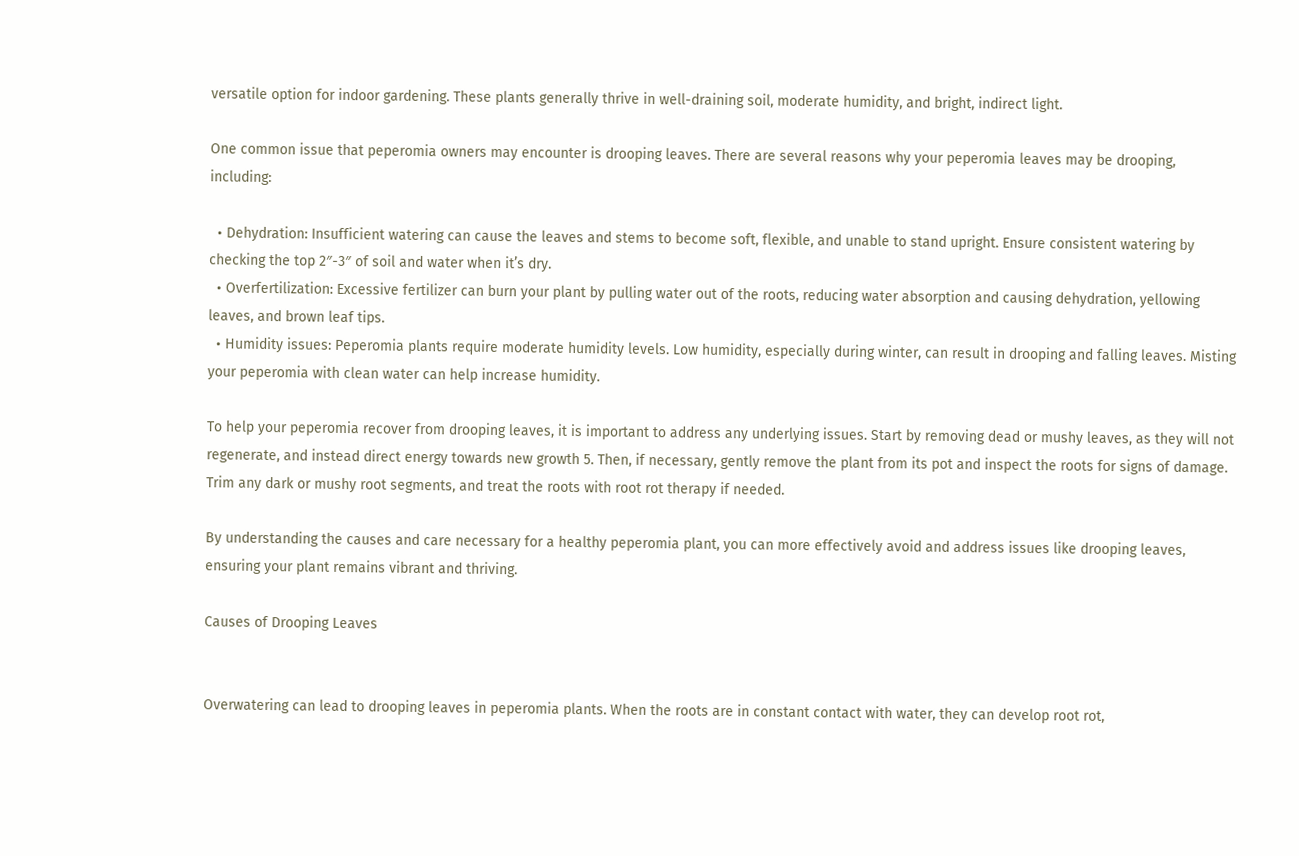versatile option for indoor gardening. These plants generally thrive in well-draining soil, moderate humidity, and bright, indirect light.

One common issue that peperomia owners may encounter is drooping leaves. There are several reasons why your peperomia leaves may be drooping, including:

  • Dehydration: Insufficient watering can cause the leaves and stems to become soft, flexible, and unable to stand upright. Ensure consistent watering by checking the top 2″-3″ of soil and water when it’s dry.
  • Overfertilization: Excessive fertilizer can burn your plant by pulling water out of the roots, reducing water absorption and causing dehydration, yellowing leaves, and brown leaf tips.
  • Humidity issues: Peperomia plants require moderate humidity levels. Low humidity, especially during winter, can result in drooping and falling leaves. Misting your peperomia with clean water can help increase humidity.

To help your peperomia recover from drooping leaves, it is important to address any underlying issues. Start by removing dead or mushy leaves, as they will not regenerate, and instead direct energy towards new growth 5. Then, if necessary, gently remove the plant from its pot and inspect the roots for signs of damage. Trim any dark or mushy root segments, and treat the roots with root rot therapy if needed.

By understanding the causes and care necessary for a healthy peperomia plant, you can more effectively avoid and address issues like drooping leaves, ensuring your plant remains vibrant and thriving.

Causes of Drooping Leaves


Overwatering can lead to drooping leaves in peperomia plants. When the roots are in constant contact with water, they can develop root rot,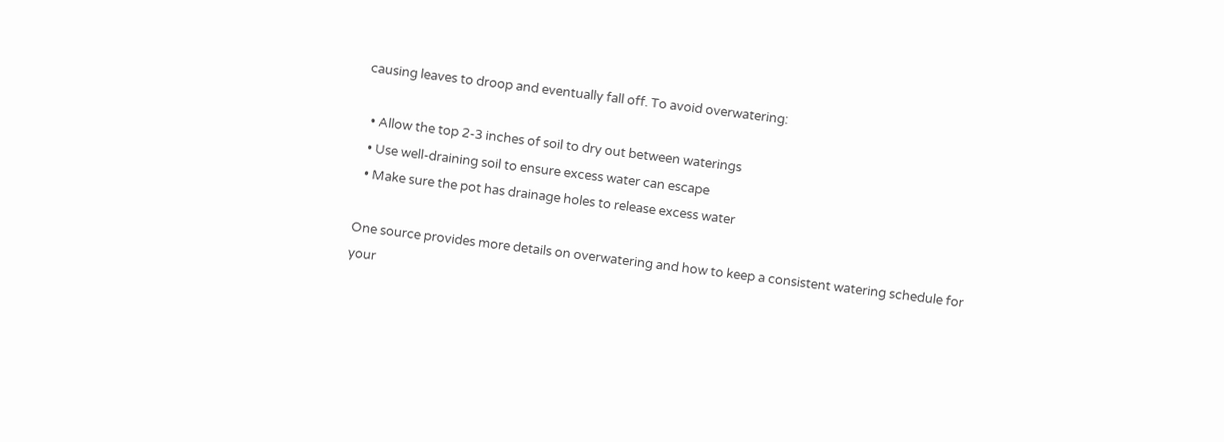causing leaves to droop and eventually fall off. To avoid overwatering:

  • Allow the top 2-3 inches of soil to dry out between waterings
  • Use well-draining soil to ensure excess water can escape
  • Make sure the pot has drainage holes to release excess water

One source provides more details on overwatering and how to keep a consistent watering schedule for your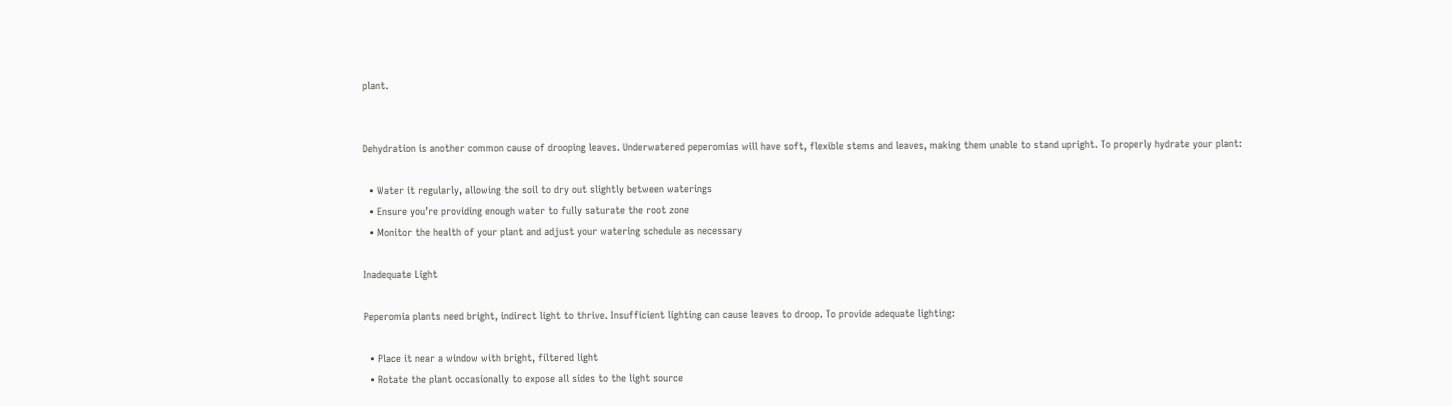plant.


Dehydration is another common cause of drooping leaves. Underwatered peperomias will have soft, flexible stems and leaves, making them unable to stand upright. To properly hydrate your plant:

  • Water it regularly, allowing the soil to dry out slightly between waterings
  • Ensure you’re providing enough water to fully saturate the root zone
  • Monitor the health of your plant and adjust your watering schedule as necessary

Inadequate Light

Peperomia plants need bright, indirect light to thrive. Insufficient lighting can cause leaves to droop. To provide adequate lighting:

  • Place it near a window with bright, filtered light
  • Rotate the plant occasionally to expose all sides to the light source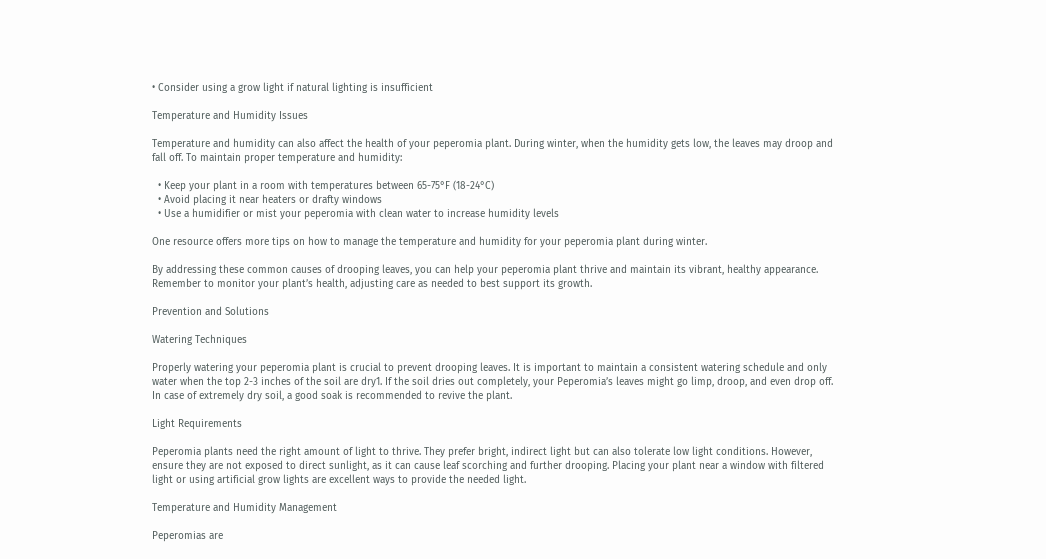• Consider using a grow light if natural lighting is insufficient

Temperature and Humidity Issues

Temperature and humidity can also affect the health of your peperomia plant. During winter, when the humidity gets low, the leaves may droop and fall off. To maintain proper temperature and humidity:

  • Keep your plant in a room with temperatures between 65-75°F (18-24°C)
  • Avoid placing it near heaters or drafty windows
  • Use a humidifier or mist your peperomia with clean water to increase humidity levels

One resource offers more tips on how to manage the temperature and humidity for your peperomia plant during winter.

By addressing these common causes of drooping leaves, you can help your peperomia plant thrive and maintain its vibrant, healthy appearance. Remember to monitor your plant’s health, adjusting care as needed to best support its growth.

Prevention and Solutions

Watering Techniques

Properly watering your peperomia plant is crucial to prevent drooping leaves. It is important to maintain a consistent watering schedule and only water when the top 2-3 inches of the soil are dry1. If the soil dries out completely, your Peperomia’s leaves might go limp, droop, and even drop off. In case of extremely dry soil, a good soak is recommended to revive the plant.

Light Requirements

Peperomia plants need the right amount of light to thrive. They prefer bright, indirect light but can also tolerate low light conditions. However, ensure they are not exposed to direct sunlight, as it can cause leaf scorching and further drooping. Placing your plant near a window with filtered light or using artificial grow lights are excellent ways to provide the needed light.

Temperature and Humidity Management

Peperomias are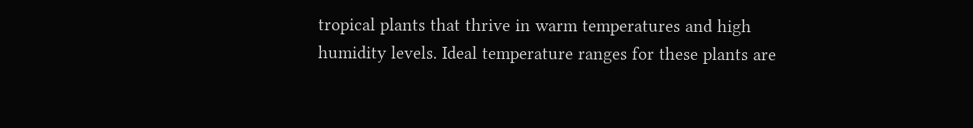tropical plants that thrive in warm temperatures and high humidity levels. Ideal temperature ranges for these plants are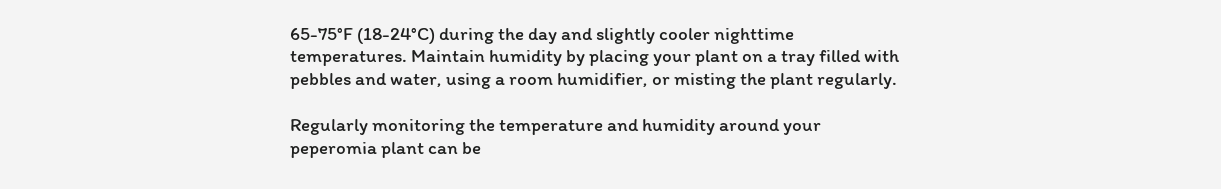65-75°F (18-24°C) during the day and slightly cooler nighttime temperatures. Maintain humidity by placing your plant on a tray filled with pebbles and water, using a room humidifier, or misting the plant regularly.

Regularly monitoring the temperature and humidity around your peperomia plant can be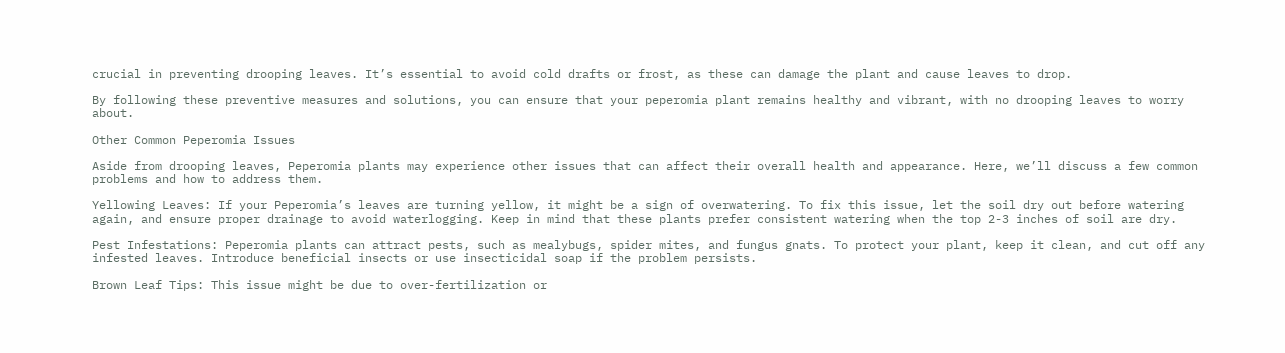crucial in preventing drooping leaves. It’s essential to avoid cold drafts or frost, as these can damage the plant and cause leaves to drop.

By following these preventive measures and solutions, you can ensure that your peperomia plant remains healthy and vibrant, with no drooping leaves to worry about.

Other Common Peperomia Issues

Aside from drooping leaves, Peperomia plants may experience other issues that can affect their overall health and appearance. Here, we’ll discuss a few common problems and how to address them.

Yellowing Leaves: If your Peperomia’s leaves are turning yellow, it might be a sign of overwatering. To fix this issue, let the soil dry out before watering again, and ensure proper drainage to avoid waterlogging. Keep in mind that these plants prefer consistent watering when the top 2-3 inches of soil are dry.

Pest Infestations: Peperomia plants can attract pests, such as mealybugs, spider mites, and fungus gnats. To protect your plant, keep it clean, and cut off any infested leaves. Introduce beneficial insects or use insecticidal soap if the problem persists.

Brown Leaf Tips: This issue might be due to over-fertilization or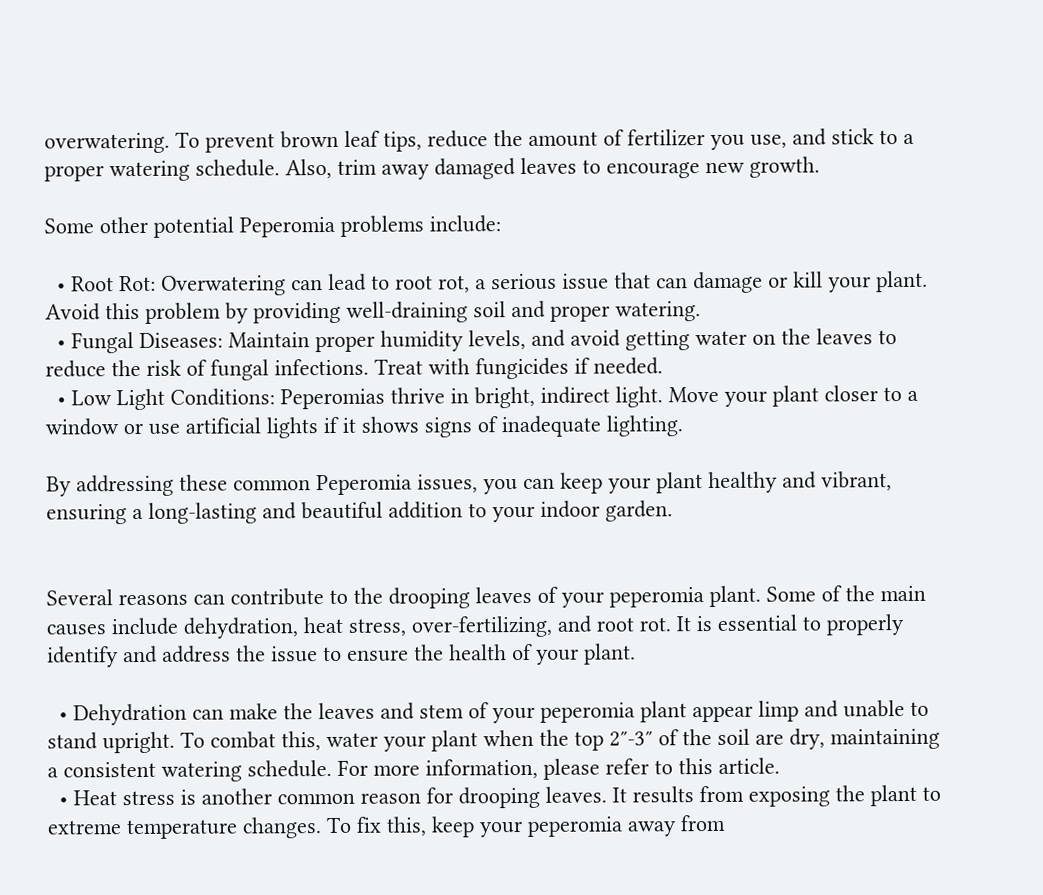overwatering. To prevent brown leaf tips, reduce the amount of fertilizer you use, and stick to a proper watering schedule. Also, trim away damaged leaves to encourage new growth.

Some other potential Peperomia problems include:

  • Root Rot: Overwatering can lead to root rot, a serious issue that can damage or kill your plant. Avoid this problem by providing well-draining soil and proper watering.
  • Fungal Diseases: Maintain proper humidity levels, and avoid getting water on the leaves to reduce the risk of fungal infections. Treat with fungicides if needed.
  • Low Light Conditions: Peperomias thrive in bright, indirect light. Move your plant closer to a window or use artificial lights if it shows signs of inadequate lighting.

By addressing these common Peperomia issues, you can keep your plant healthy and vibrant, ensuring a long-lasting and beautiful addition to your indoor garden.


Several reasons can contribute to the drooping leaves of your peperomia plant. Some of the main causes include dehydration, heat stress, over-fertilizing, and root rot. It is essential to properly identify and address the issue to ensure the health of your plant.

  • Dehydration can make the leaves and stem of your peperomia plant appear limp and unable to stand upright. To combat this, water your plant when the top 2″-3″ of the soil are dry, maintaining a consistent watering schedule. For more information, please refer to this article.
  • Heat stress is another common reason for drooping leaves. It results from exposing the plant to extreme temperature changes. To fix this, keep your peperomia away from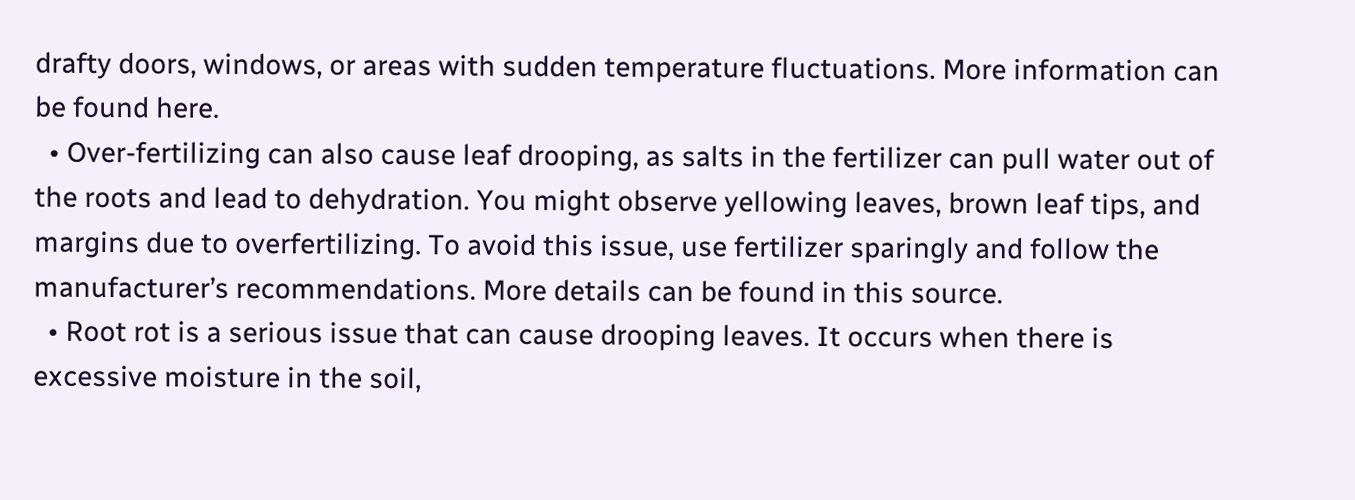drafty doors, windows, or areas with sudden temperature fluctuations. More information can be found here.
  • Over-fertilizing can also cause leaf drooping, as salts in the fertilizer can pull water out of the roots and lead to dehydration. You might observe yellowing leaves, brown leaf tips, and margins due to overfertilizing. To avoid this issue, use fertilizer sparingly and follow the manufacturer’s recommendations. More details can be found in this source.
  • Root rot is a serious issue that can cause drooping leaves. It occurs when there is excessive moisture in the soil,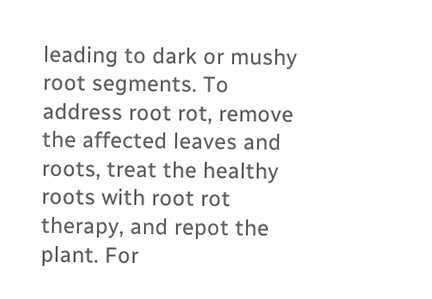leading to dark or mushy root segments. To address root rot, remove the affected leaves and roots, treat the healthy roots with root rot therapy, and repot the plant. For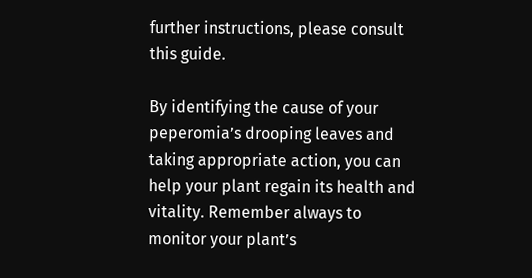further instructions, please consult this guide.

By identifying the cause of your peperomia’s drooping leaves and taking appropriate action, you can help your plant regain its health and vitality. Remember always to monitor your plant’s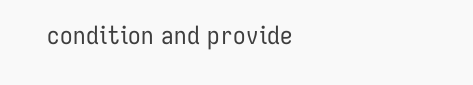condition and provide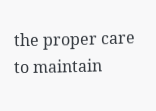the proper care to maintain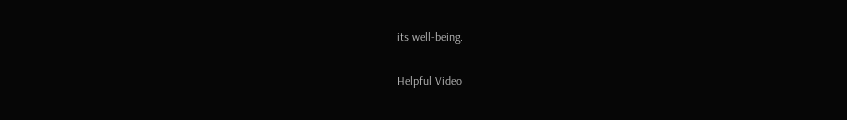its well-being.

Helpful Video